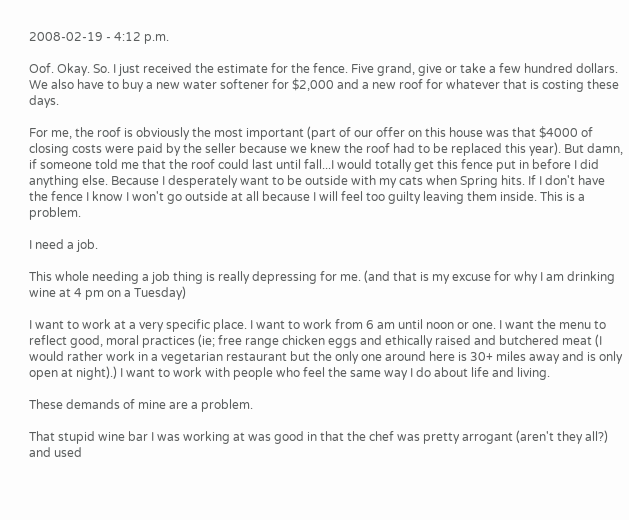2008-02-19 - 4:12 p.m.

Oof. Okay. So. I just received the estimate for the fence. Five grand, give or take a few hundred dollars. We also have to buy a new water softener for $2,000 and a new roof for whatever that is costing these days.

For me, the roof is obviously the most important (part of our offer on this house was that $4000 of closing costs were paid by the seller because we knew the roof had to be replaced this year). But damn, if someone told me that the roof could last until fall...I would totally get this fence put in before I did anything else. Because I desperately want to be outside with my cats when Spring hits. If I don't have the fence I know I won't go outside at all because I will feel too guilty leaving them inside. This is a problem.

I need a job.

This whole needing a job thing is really depressing for me. (and that is my excuse for why I am drinking wine at 4 pm on a Tuesday)

I want to work at a very specific place. I want to work from 6 am until noon or one. I want the menu to reflect good, moral practices (ie; free range chicken eggs and ethically raised and butchered meat (I would rather work in a vegetarian restaurant but the only one around here is 30+ miles away and is only open at night).) I want to work with people who feel the same way I do about life and living.

These demands of mine are a problem.

That stupid wine bar I was working at was good in that the chef was pretty arrogant (aren't they all?) and used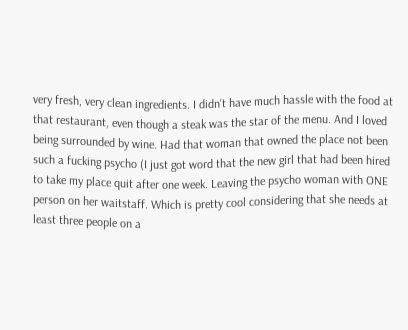very fresh, very clean ingredients. I didn't have much hassle with the food at that restaurant, even though a steak was the star of the menu. And I loved being surrounded by wine. Had that woman that owned the place not been such a fucking psycho (I just got word that the new girl that had been hired to take my place quit after one week. Leaving the psycho woman with ONE person on her waitstaff. Which is pretty cool considering that she needs at least three people on a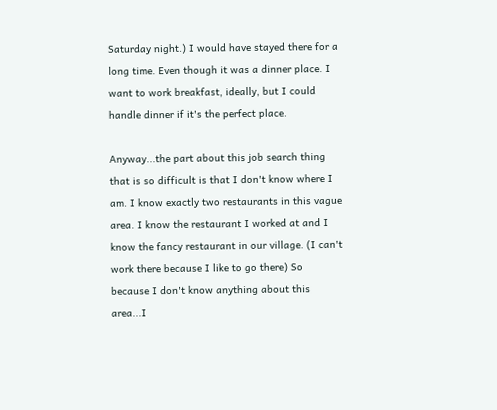Saturday night.) I would have stayed there for a long time. Even though it was a dinner place. I want to work breakfast, ideally, but I could handle dinner if it's the perfect place.

Anyway...the part about this job search thing that is so difficult is that I don't know where I am. I know exactly two restaurants in this vague area. I know the restaurant I worked at and I know the fancy restaurant in our village. (I can't work there because I like to go there) So because I don't know anything about this area...I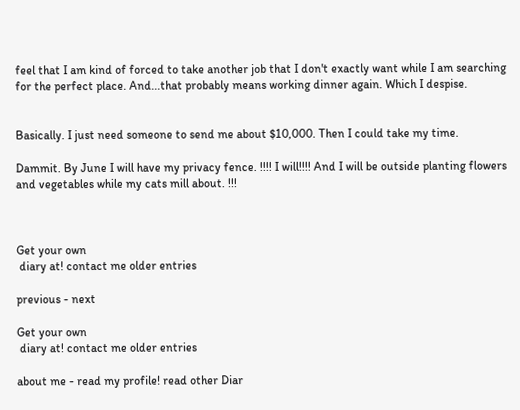feel that I am kind of forced to take another job that I don't exactly want while I am searching for the perfect place. And...that probably means working dinner again. Which I despise.


Basically. I just need someone to send me about $10,000. Then I could take my time.

Dammit. By June I will have my privacy fence. !!!! I will!!!! And I will be outside planting flowers and vegetables while my cats mill about. !!!



Get your own
 diary at! contact me older entries

previous - next

Get your own
 diary at! contact me older entries

about me - read my profile! read other Diar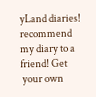yLand diaries! recommend my diary to a friend! Get
 your own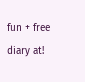fun + free diary at!